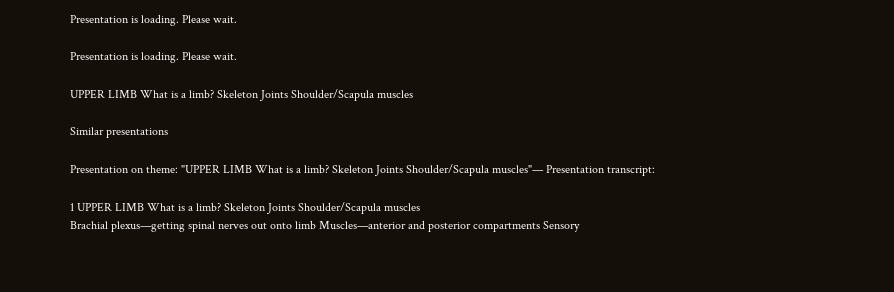Presentation is loading. Please wait.

Presentation is loading. Please wait.

UPPER LIMB What is a limb? Skeleton Joints Shoulder/Scapula muscles

Similar presentations

Presentation on theme: "UPPER LIMB What is a limb? Skeleton Joints Shoulder/Scapula muscles"— Presentation transcript:

1 UPPER LIMB What is a limb? Skeleton Joints Shoulder/Scapula muscles
Brachial plexus—getting spinal nerves out onto limb Muscles—anterior and posterior compartments Sensory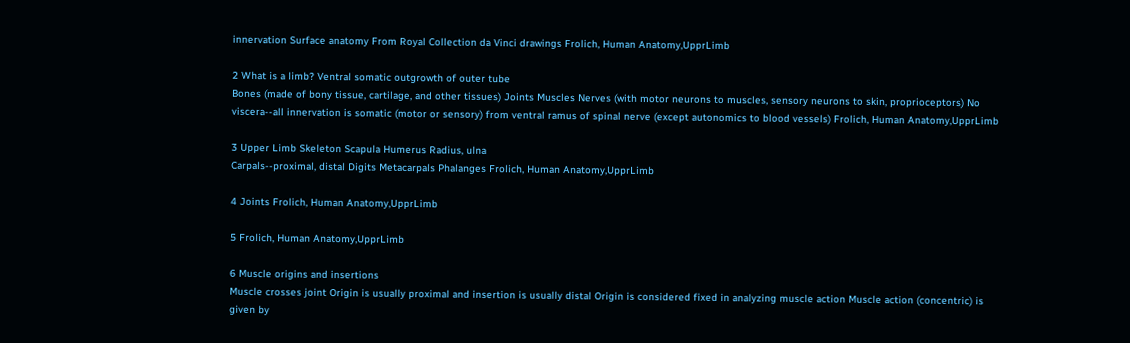innervation Surface anatomy From Royal Collection da Vinci drawings Frolich, Human Anatomy,UpprLimb

2 What is a limb? Ventral somatic outgrowth of outer tube
Bones (made of bony tissue, cartilage, and other tissues) Joints Muscles Nerves (with motor neurons to muscles, sensory neurons to skin, proprioceptors) No viscera--all innervation is somatic (motor or sensory) from ventral ramus of spinal nerve (except autonomics to blood vessels) Frolich, Human Anatomy,UpprLimb

3 Upper Limb Skeleton Scapula Humerus Radius, ulna
Carpals--proximal, distal Digits Metacarpals Phalanges Frolich, Human Anatomy,UpprLimb

4 Joints Frolich, Human Anatomy,UpprLimb

5 Frolich, Human Anatomy,UpprLimb

6 Muscle origins and insertions
Muscle crosses joint Origin is usually proximal and insertion is usually distal Origin is considered fixed in analyzing muscle action Muscle action (concentric) is given by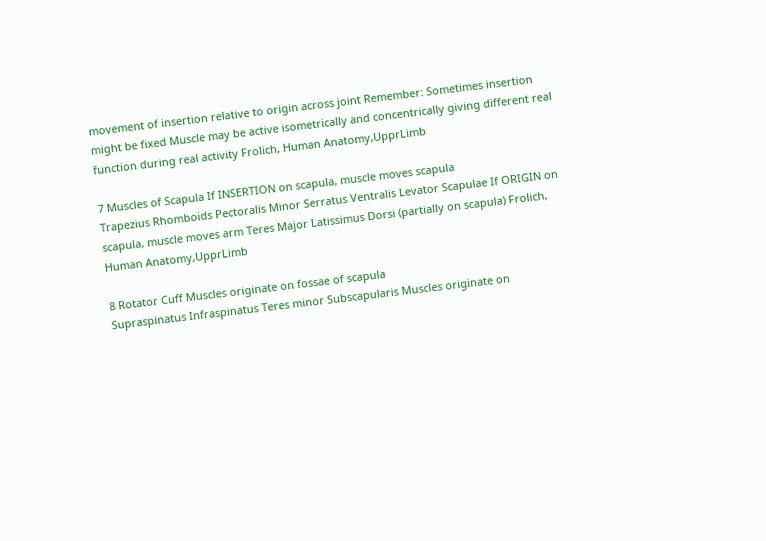movement of insertion relative to origin across joint Remember: Sometimes insertion might be fixed Muscle may be active isometrically and concentrically giving different real function during real activity Frolich, Human Anatomy,UpprLimb

7 Muscles of Scapula If INSERTION on scapula, muscle moves scapula
Trapezius Rhomboids Pectoralis Minor Serratus Ventralis Levator Scapulae If ORIGIN on scapula, muscle moves arm Teres Major Latissimus Dorsi (partially on scapula) Frolich, Human Anatomy,UpprLimb

8 Rotator Cuff Muscles originate on fossae of scapula
Supraspinatus Infraspinatus Teres minor Subscapularis Muscles originate on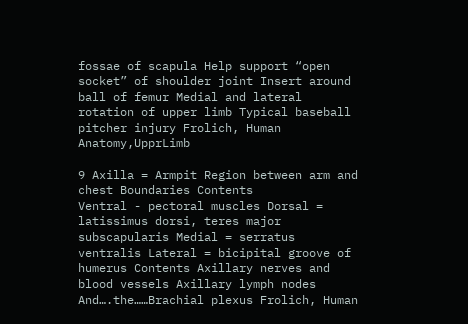fossae of scapula Help support “open socket” of shoulder joint Insert around ball of femur Medial and lateral rotation of upper limb Typical baseball pitcher injury Frolich, Human Anatomy,UpprLimb

9 Axilla = Armpit Region between arm and chest Boundaries Contents
Ventral - pectoral muscles Dorsal = latissimus dorsi, teres major subscapularis Medial = serratus ventralis Lateral = bicipital groove of humerus Contents Axillary nerves and blood vessels Axillary lymph nodes And….the……Brachial plexus Frolich, Human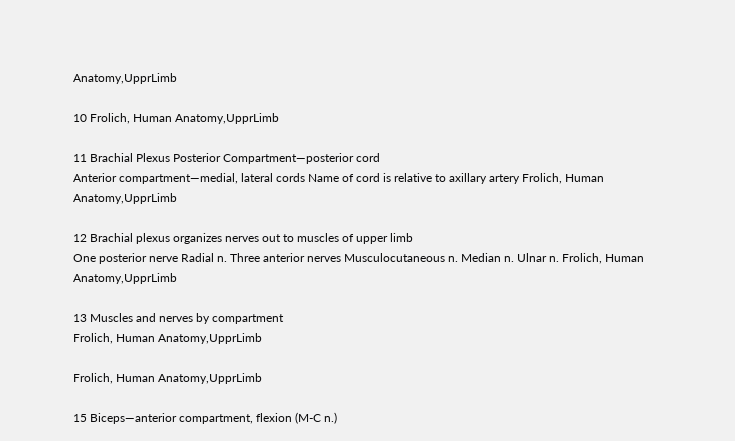Anatomy,UpprLimb

10 Frolich, Human Anatomy,UpprLimb

11 Brachial Plexus Posterior Compartment—posterior cord
Anterior compartment—medial, lateral cords Name of cord is relative to axillary artery Frolich, Human Anatomy,UpprLimb

12 Brachial plexus organizes nerves out to muscles of upper limb
One posterior nerve Radial n. Three anterior nerves Musculocutaneous n. Median n. Ulnar n. Frolich, Human Anatomy,UpprLimb

13 Muscles and nerves by compartment
Frolich, Human Anatomy,UpprLimb

Frolich, Human Anatomy,UpprLimb

15 Biceps—anterior compartment, flexion (M-C n.)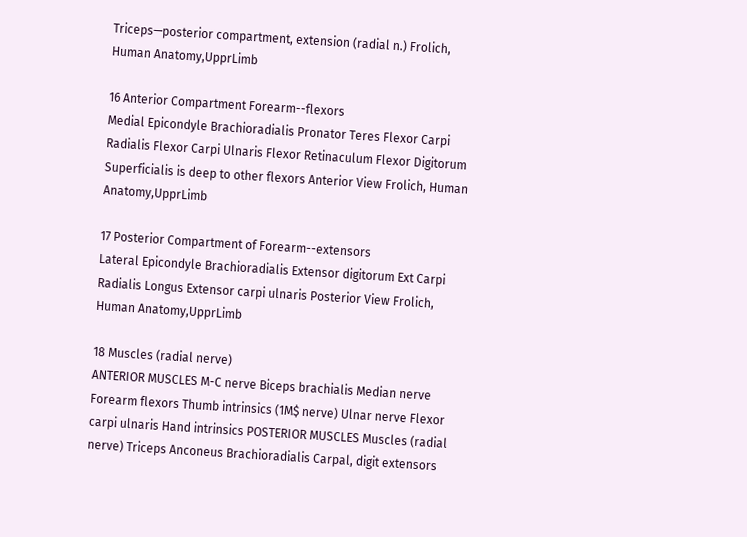Triceps—posterior compartment, extension (radial n.) Frolich, Human Anatomy,UpprLimb

16 Anterior Compartment Forearm--flexors
Medial Epicondyle Brachioradialis Pronator Teres Flexor Carpi Radialis Flexor Carpi Ulnaris Flexor Retinaculum Flexor Digitorum Superficialis is deep to other flexors Anterior View Frolich, Human Anatomy,UpprLimb

17 Posterior Compartment of Forearm--extensors
Lateral Epicondyle Brachioradialis Extensor digitorum Ext Carpi Radialis Longus Extensor carpi ulnaris Posterior View Frolich, Human Anatomy,UpprLimb

18 Muscles (radial nerve)
ANTERIOR MUSCLES M-C nerve Biceps brachialis Median nerve Forearm flexors Thumb intrinsics (1M$ nerve) Ulnar nerve Flexor carpi ulnaris Hand intrinsics POSTERIOR MUSCLES Muscles (radial nerve) Triceps Anconeus Brachioradialis Carpal, digit extensors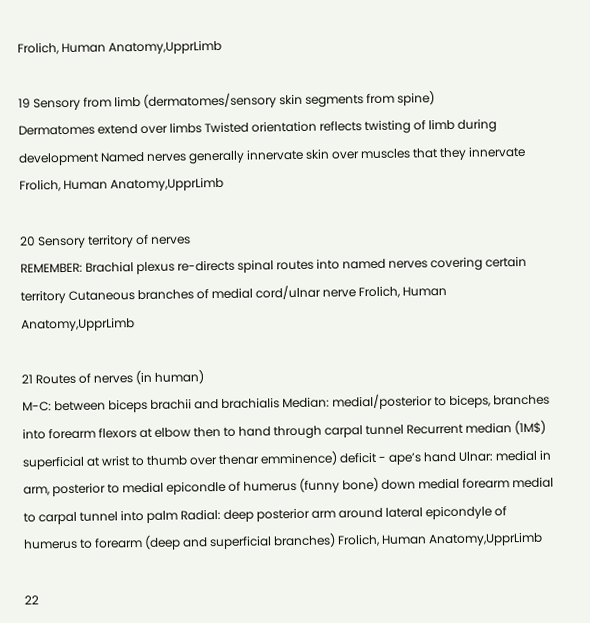Frolich, Human Anatomy,UpprLimb

19 Sensory from limb (dermatomes/sensory skin segments from spine)
Dermatomes extend over limbs Twisted orientation reflects twisting of limb during development Named nerves generally innervate skin over muscles that they innervate Frolich, Human Anatomy,UpprLimb

20 Sensory territory of nerves
REMEMBER: Brachial plexus re-directs spinal routes into named nerves covering certain territory Cutaneous branches of medial cord/ulnar nerve Frolich, Human Anatomy,UpprLimb

21 Routes of nerves (in human)
M-C: between biceps brachii and brachialis Median: medial/posterior to biceps, branches into forearm flexors at elbow then to hand through carpal tunnel Recurrent median (1M$) superficial at wrist to thumb over thenar emminence) deficit - ape’s hand Ulnar: medial in arm, posterior to medial epicondle of humerus (funny bone) down medial forearm medial to carpal tunnel into palm Radial: deep posterior arm around lateral epicondyle of humerus to forearm (deep and superficial branches) Frolich, Human Anatomy,UpprLimb

22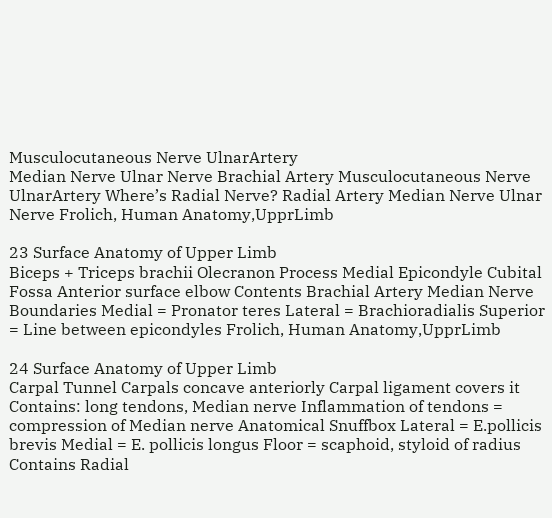Musculocutaneous Nerve UlnarArtery
Median Nerve Ulnar Nerve Brachial Artery Musculocutaneous Nerve UlnarArtery Where’s Radial Nerve? Radial Artery Median Nerve Ulnar Nerve Frolich, Human Anatomy,UpprLimb

23 Surface Anatomy of Upper Limb
Biceps + Triceps brachii Olecranon Process Medial Epicondyle Cubital Fossa Anterior surface elbow Contents Brachial Artery Median Nerve Boundaries Medial = Pronator teres Lateral = Brachioradialis Superior = Line between epicondyles Frolich, Human Anatomy,UpprLimb

24 Surface Anatomy of Upper Limb
Carpal Tunnel Carpals concave anteriorly Carpal ligament covers it Contains: long tendons, Median nerve Inflammation of tendons = compression of Median nerve Anatomical Snuffbox Lateral = E.pollicis brevis Medial = E. pollicis longus Floor = scaphoid, styloid of radius Contains Radial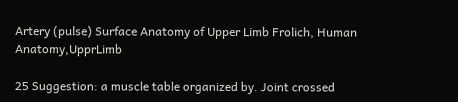Artery (pulse) Surface Anatomy of Upper Limb Frolich, Human Anatomy,UpprLimb

25 Suggestion: a muscle table organized by. Joint crossed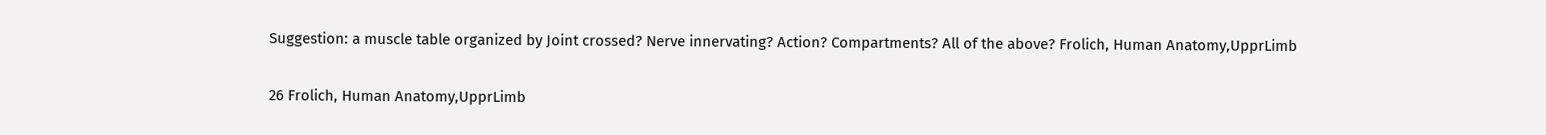Suggestion: a muscle table organized by Joint crossed? Nerve innervating? Action? Compartments? All of the above? Frolich, Human Anatomy,UpprLimb

26 Frolich, Human Anatomy,UpprLimb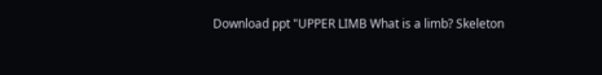Download ppt "UPPER LIMB What is a limb? Skeleton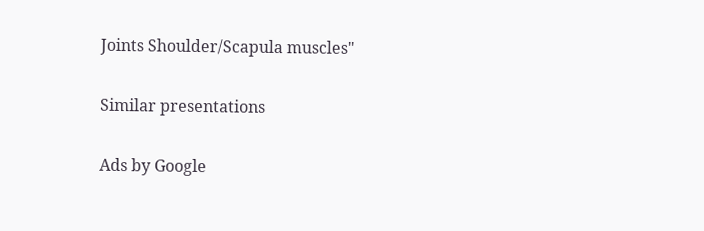Joints Shoulder/Scapula muscles"

Similar presentations

Ads by Google